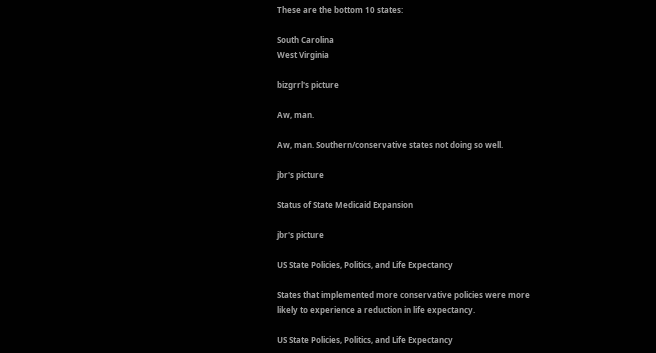These are the bottom 10 states:

South Carolina
West Virginia

bizgrrl's picture

Aw, man.

Aw, man. Southern/conservative states not doing so well.

jbr's picture

Status of State Medicaid Expansion

jbr's picture

US State Policies, Politics, and Life Expectancy

States that implemented more conservative policies were more likely to experience a reduction in life expectancy.

US State Policies, Politics, and Life Expectancy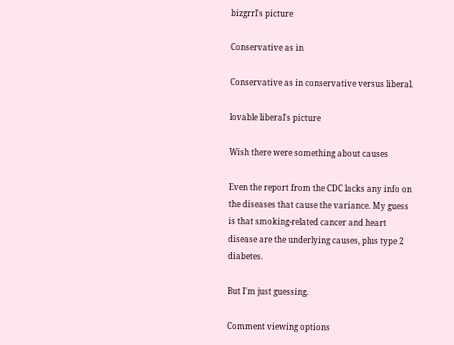bizgrrl's picture

Conservative as in

Conservative as in conservative versus liberal.

lovable liberal's picture

Wish there were something about causes

Even the report from the CDC lacks any info on the diseases that cause the variance. My guess is that smoking-related cancer and heart disease are the underlying causes, plus type 2 diabetes.

But I'm just guessing.

Comment viewing options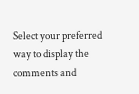Select your preferred way to display the comments and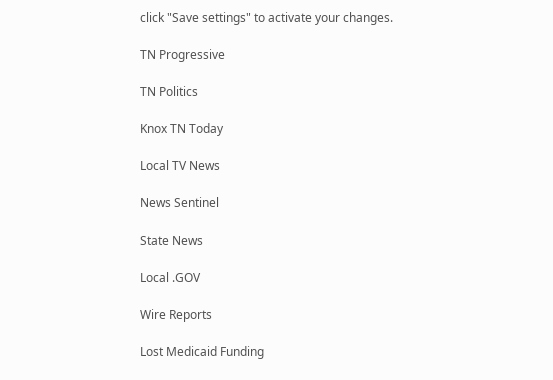click "Save settings" to activate your changes.

TN Progressive

TN Politics

Knox TN Today

Local TV News

News Sentinel

State News

Local .GOV

Wire Reports

Lost Medicaid Funding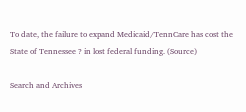To date, the failure to expand Medicaid/TennCare has cost the State of Tennessee ? in lost federal funding. (Source)

Search and Archives